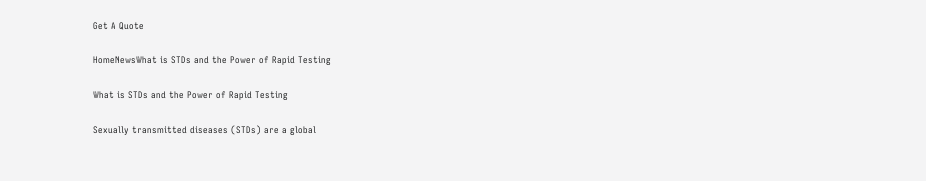Get A Quote

HomeNewsWhat is STDs and the Power of Rapid Testing

What is STDs and the Power of Rapid Testing

Sexually transmitted diseases (STDs) are a global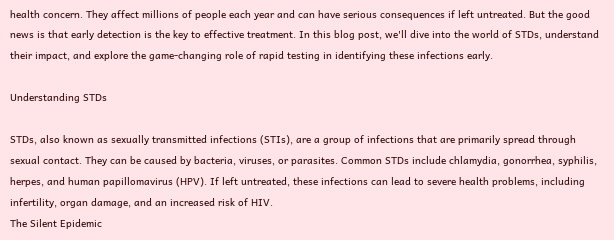health concern. They affect millions of people each year and can have serious consequences if left untreated. But the good news is that early detection is the key to effective treatment. In this blog post, we'll dive into the world of STDs, understand their impact, and explore the game-changing role of rapid testing in identifying these infections early.

Understanding STDs

STDs, also known as sexually transmitted infections (STIs), are a group of infections that are primarily spread through sexual contact. They can be caused by bacteria, viruses, or parasites. Common STDs include chlamydia, gonorrhea, syphilis, herpes, and human papillomavirus (HPV). If left untreated, these infections can lead to severe health problems, including infertility, organ damage, and an increased risk of HIV.
The Silent Epidemic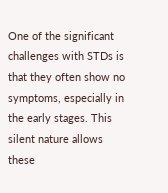One of the significant challenges with STDs is that they often show no symptoms, especially in the early stages. This silent nature allows these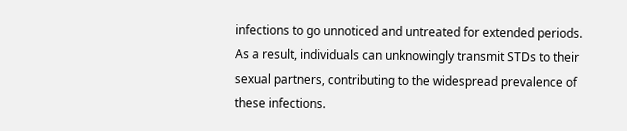infections to go unnoticed and untreated for extended periods. As a result, individuals can unknowingly transmit STDs to their sexual partners, contributing to the widespread prevalence of these infections.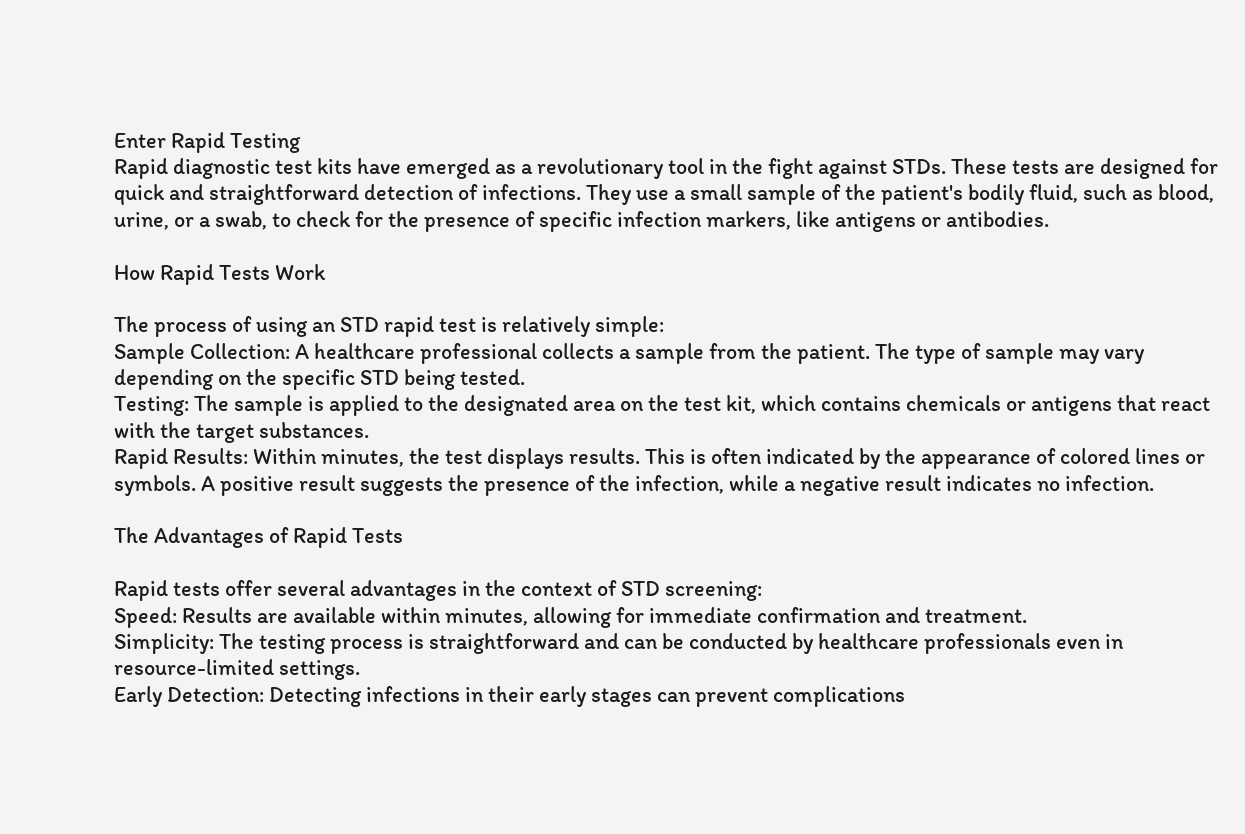Enter Rapid Testing
Rapid diagnostic test kits have emerged as a revolutionary tool in the fight against STDs. These tests are designed for quick and straightforward detection of infections. They use a small sample of the patient's bodily fluid, such as blood, urine, or a swab, to check for the presence of specific infection markers, like antigens or antibodies.

How Rapid Tests Work

The process of using an STD rapid test is relatively simple:
Sample Collection: A healthcare professional collects a sample from the patient. The type of sample may vary depending on the specific STD being tested.
Testing: The sample is applied to the designated area on the test kit, which contains chemicals or antigens that react with the target substances.
Rapid Results: Within minutes, the test displays results. This is often indicated by the appearance of colored lines or symbols. A positive result suggests the presence of the infection, while a negative result indicates no infection.

The Advantages of Rapid Tests

Rapid tests offer several advantages in the context of STD screening:
Speed: Results are available within minutes, allowing for immediate confirmation and treatment.
Simplicity: The testing process is straightforward and can be conducted by healthcare professionals even in resource-limited settings.
Early Detection: Detecting infections in their early stages can prevent complications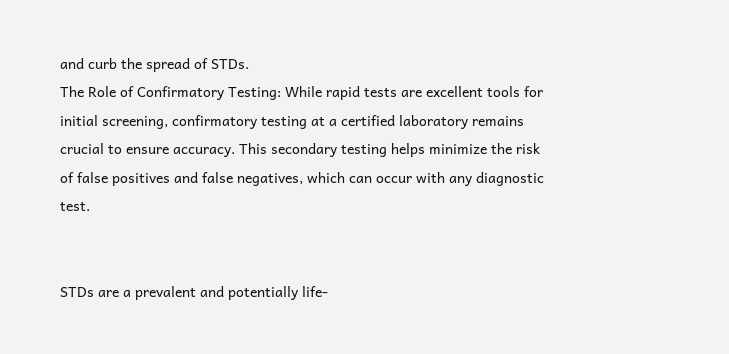and curb the spread of STDs.
The Role of Confirmatory Testing: While rapid tests are excellent tools for initial screening, confirmatory testing at a certified laboratory remains crucial to ensure accuracy. This secondary testing helps minimize the risk of false positives and false negatives, which can occur with any diagnostic test.


STDs are a prevalent and potentially life-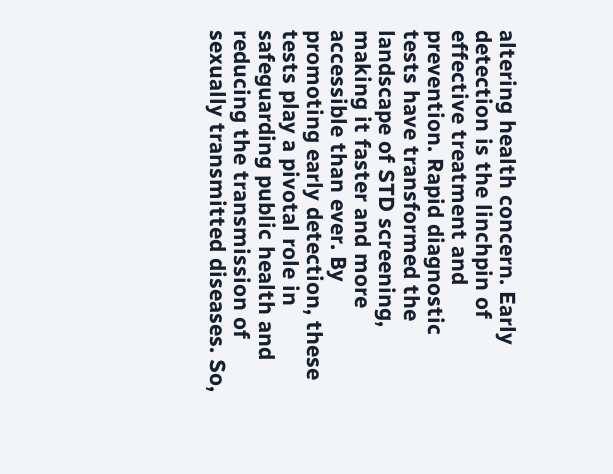altering health concern. Early detection is the linchpin of effective treatment and prevention. Rapid diagnostic tests have transformed the landscape of STD screening, making it faster and more accessible than ever. By promoting early detection, these tests play a pivotal role in safeguarding public health and reducing the transmission of sexually transmitted diseases. So,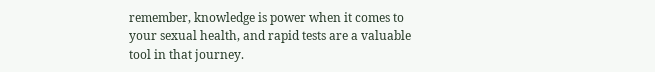remember, knowledge is power when it comes to your sexual health, and rapid tests are a valuable tool in that journey.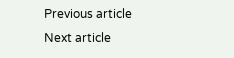Previous article
Next article